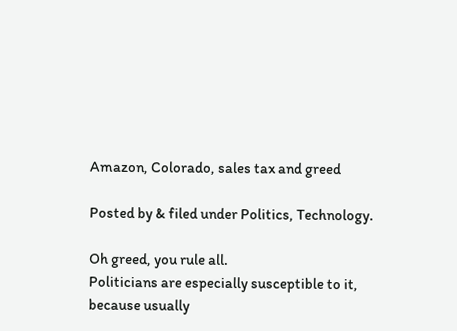Amazon, Colorado, sales tax and greed

Posted by & filed under Politics, Technology.

Oh greed, you rule all.
Politicians are especially susceptible to it, because usually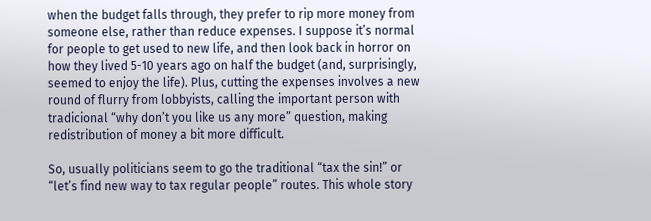when the budget falls through, they prefer to rip more money from someone else, rather than reduce expenses. I suppose it’s normal for people to get used to new life, and then look back in horror on how they lived 5-10 years ago on half the budget (and, surprisingly, seemed to enjoy the life). Plus, cutting the expenses involves a new round of flurry from lobbyists, calling the important person with tradicional “why don’t you like us any more” question, making redistribution of money a bit more difficult.

So, usually politicians seem to go the traditional “tax the sin!” or “let’s find new way to tax regular people” routes. This whole story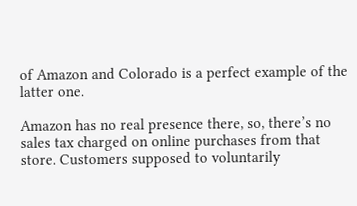of Amazon and Colorado is a perfect example of the latter one.

Amazon has no real presence there, so, there’s no sales tax charged on online purchases from that store. Customers supposed to voluntarily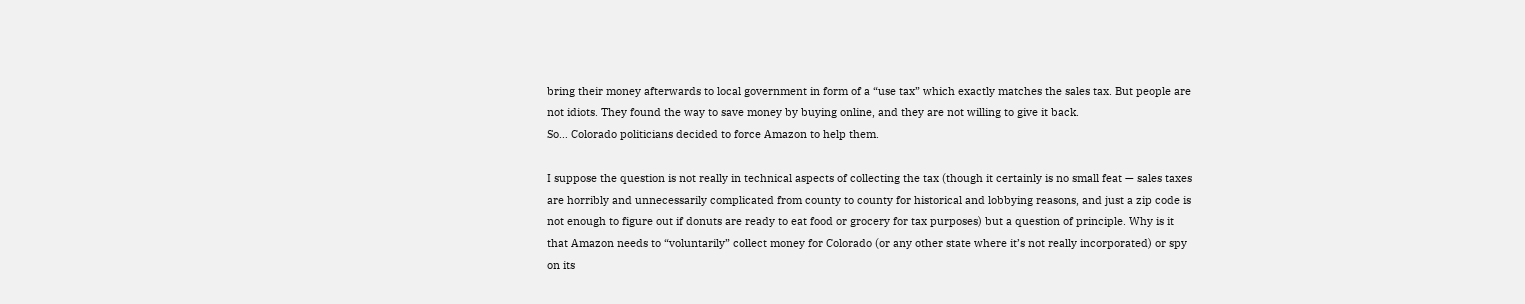bring their money afterwards to local government in form of a “use tax” which exactly matches the sales tax. But people are not idiots. They found the way to save money by buying online, and they are not willing to give it back.
So… Colorado politicians decided to force Amazon to help them.

I suppose the question is not really in technical aspects of collecting the tax (though it certainly is no small feat — sales taxes are horribly and unnecessarily complicated from county to county for historical and lobbying reasons, and just a zip code is not enough to figure out if donuts are ready to eat food or grocery for tax purposes) but a question of principle. Why is it that Amazon needs to “voluntarily” collect money for Colorado (or any other state where it’s not really incorporated) or spy on its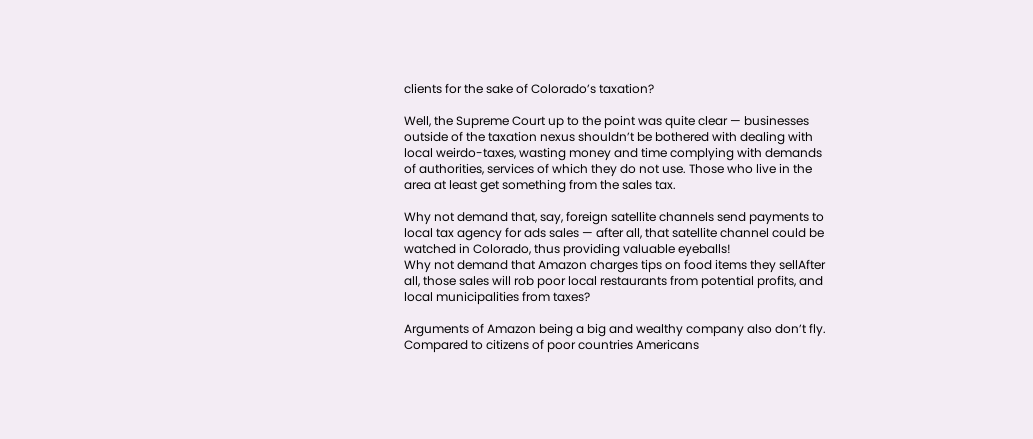clients for the sake of Colorado’s taxation?

Well, the Supreme Court up to the point was quite clear — businesses outside of the taxation nexus shouldn’t be bothered with dealing with local weirdo-taxes, wasting money and time complying with demands of authorities, services of which they do not use. Those who live in the area at least get something from the sales tax.

Why not demand that, say, foreign satellite channels send payments to local tax agency for ads sales — after all, that satellite channel could be watched in Colorado, thus providing valuable eyeballs!
Why not demand that Amazon charges tips on food items they sellAfter all, those sales will rob poor local restaurants from potential profits, and local municipalities from taxes?

Arguments of Amazon being a big and wealthy company also don’t fly. Compared to citizens of poor countries Americans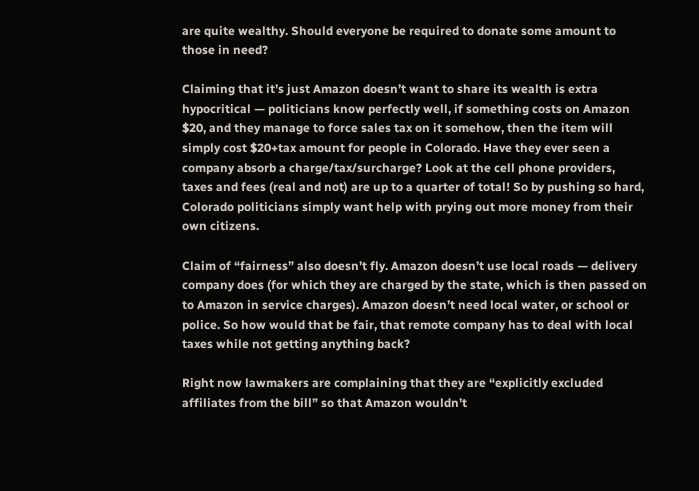are quite wealthy. Should everyone be required to donate some amount to those in need?

Claiming that it’s just Amazon doesn’t want to share its wealth is extra hypocritical — politicians know perfectly well, if something costs on Amazon $20, and they manage to force sales tax on it somehow, then the item will simply cost $20+tax amount for people in Colorado. Have they ever seen a company absorb a charge/tax/surcharge? Look at the cell phone providers, taxes and fees (real and not) are up to a quarter of total! So by pushing so hard, Colorado politicians simply want help with prying out more money from their own citizens.

Claim of “fairness” also doesn’t fly. Amazon doesn’t use local roads — delivery company does (for which they are charged by the state, which is then passed on to Amazon in service charges). Amazon doesn’t need local water, or school or police. So how would that be fair, that remote company has to deal with local taxes while not getting anything back?

Right now lawmakers are complaining that they are “explicitly excluded affiliates from the bill” so that Amazon wouldn’t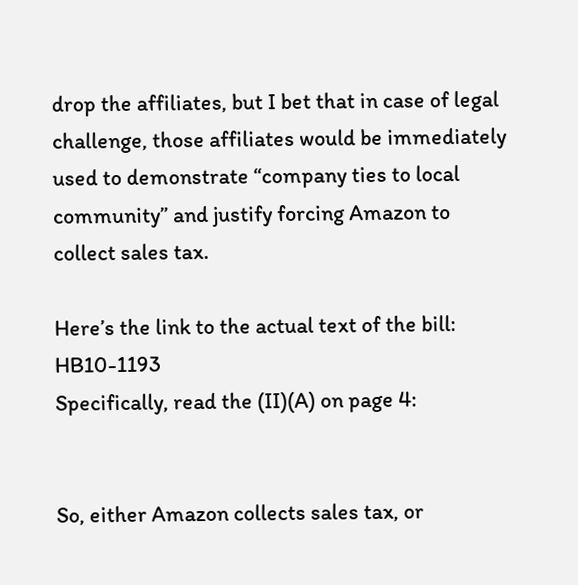drop the affiliates, but I bet that in case of legal challenge, those affiliates would be immediately used to demonstrate “company ties to local community” and justify forcing Amazon to collect sales tax.

Here’s the link to the actual text of the bill: HB10-1193
Specifically, read the (II)(A) on page 4:


So, either Amazon collects sales tax, or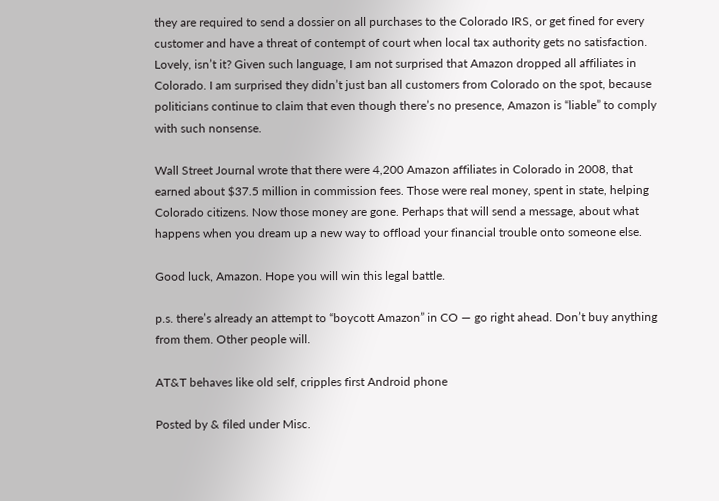they are required to send a dossier on all purchases to the Colorado IRS, or get fined for every customer and have a threat of contempt of court when local tax authority gets no satisfaction. Lovely, isn’t it? Given such language, I am not surprised that Amazon dropped all affiliates in Colorado. I am surprised they didn’t just ban all customers from Colorado on the spot, because politicians continue to claim that even though there’s no presence, Amazon is “liable” to comply with such nonsense.

Wall Street Journal wrote that there were 4,200 Amazon affiliates in Colorado in 2008, that earned about $37.5 million in commission fees. Those were real money, spent in state, helping Colorado citizens. Now those money are gone. Perhaps that will send a message, about what happens when you dream up a new way to offload your financial trouble onto someone else.

Good luck, Amazon. Hope you will win this legal battle.

p.s. there’s already an attempt to “boycott Amazon” in CO — go right ahead. Don’t buy anything from them. Other people will.

AT&T behaves like old self, cripples first Android phone

Posted by & filed under Misc.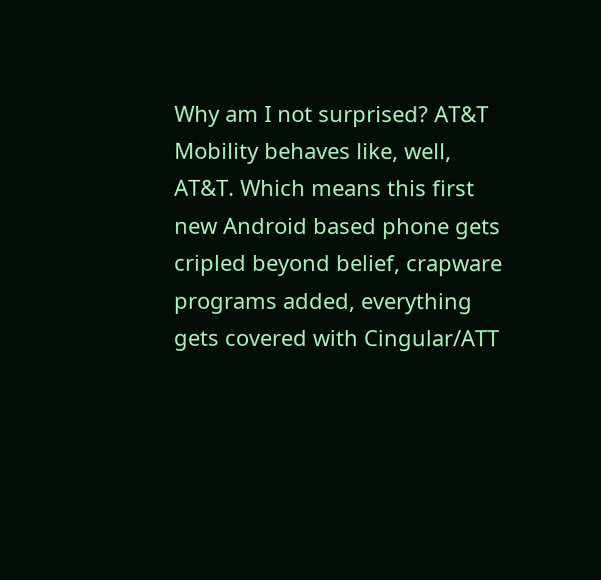Why am I not surprised? AT&T Mobility behaves like, well, AT&T. Which means this first new Android based phone gets cripled beyond belief, crapware programs added, everything gets covered with Cingular/ATT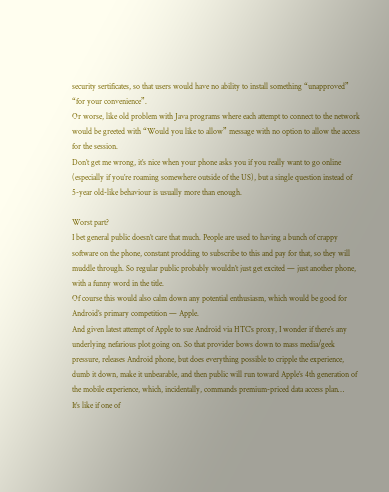security sertificates, so that users would have no ability to install something “unapproved” “for your convenience”.
Or worse, like old problem with Java programs where each attempt to connect to the network would be greeted with “Would you like to allow” message with no option to allow the access for the session.
Don’t get me wrong, it’s nice when your phone asks you if you really want to go online (especially if you’re roaming somewhere outside of the US), but a single question instead of 5-year old-like behaviour is usually more than enough.

Worst part?
I bet general public doesn’t care that much. People are used to having a bunch of crappy software on the phone, constant prodding to subscribe to this and pay for that, so they will muddle through. So regular public probably wouldn’t just get excited — just another phone, with a funny word in the title.
Of course this would also calm down any potential enthusiasm, which would be good for Android’s primary competition — Apple.
And given latest attempt of Apple to sue Android via HTC’s proxy, I wonder if there’s any underlying nefarious plot going on. So that provider bows down to mass media/geek pressure, releases Android phone, but does everything possible to cripple the experience, dumb it down, make it unbearable, and then public will run toward Apple’s 4th generation of the mobile experience, which, incidentally, commands premium-priced data access plan…
It’s like if one of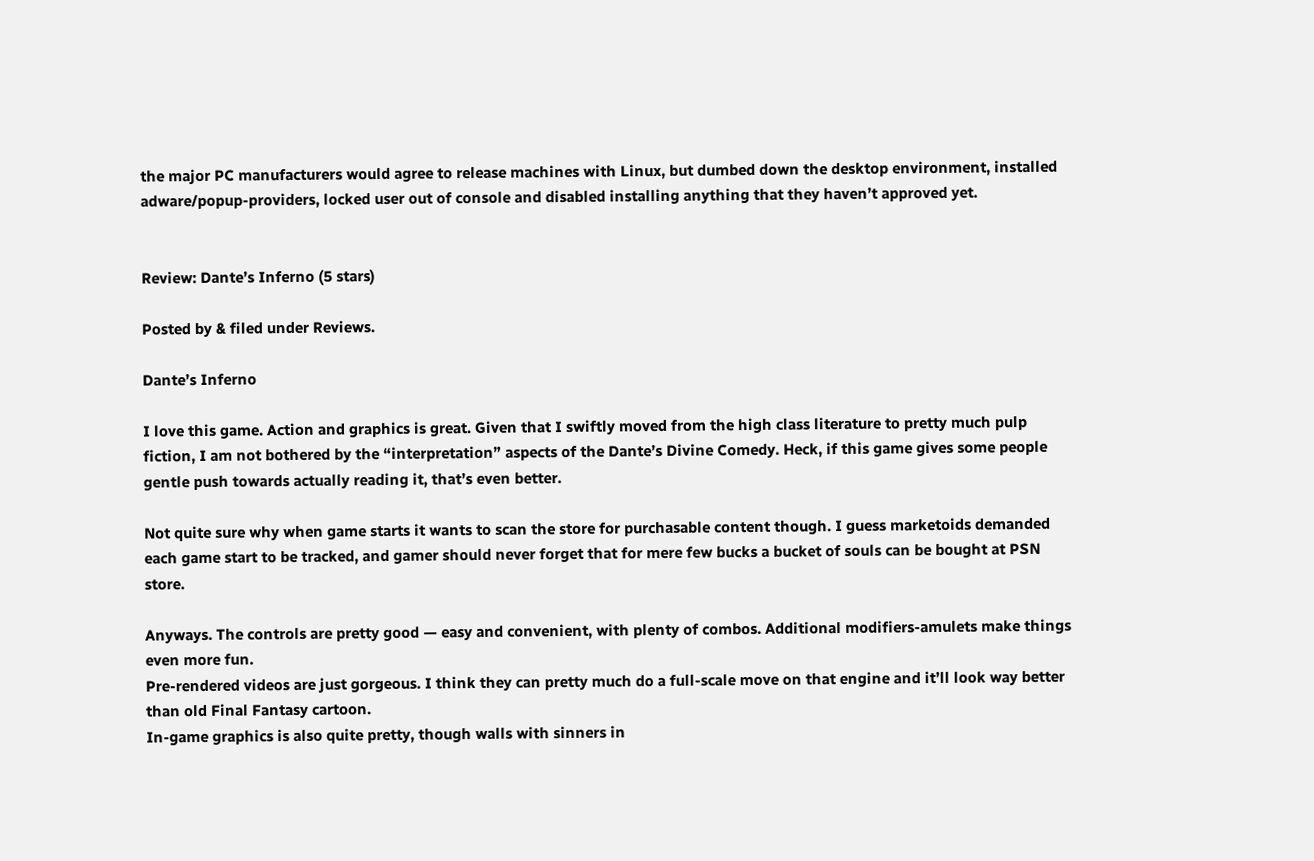the major PC manufacturers would agree to release machines with Linux, but dumbed down the desktop environment, installed adware/popup-providers, locked user out of console and disabled installing anything that they haven’t approved yet.


Review: Dante’s Inferno (5 stars)

Posted by & filed under Reviews.

Dante’s Inferno

I love this game. Action and graphics is great. Given that I swiftly moved from the high class literature to pretty much pulp fiction, I am not bothered by the “interpretation” aspects of the Dante’s Divine Comedy. Heck, if this game gives some people gentle push towards actually reading it, that’s even better.

Not quite sure why when game starts it wants to scan the store for purchasable content though. I guess marketoids demanded each game start to be tracked, and gamer should never forget that for mere few bucks a bucket of souls can be bought at PSN store.

Anyways. The controls are pretty good — easy and convenient, with plenty of combos. Additional modifiers-amulets make things even more fun.
Pre-rendered videos are just gorgeous. I think they can pretty much do a full-scale move on that engine and it’ll look way better than old Final Fantasy cartoon.
In-game graphics is also quite pretty, though walls with sinners in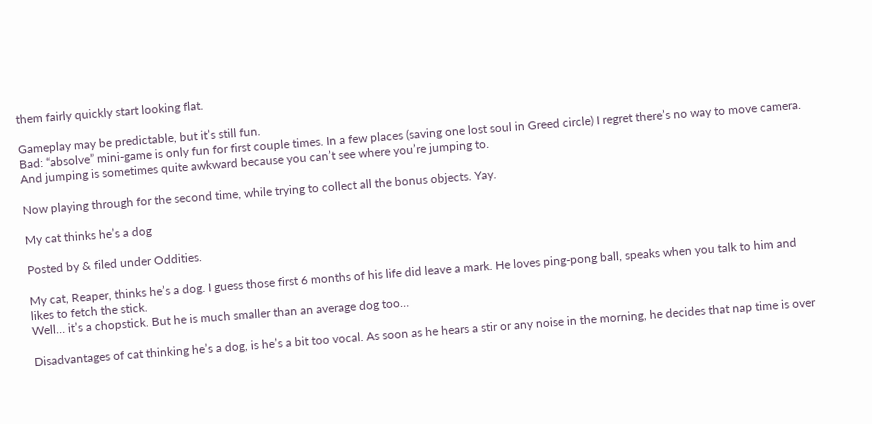them fairly quickly start looking flat.

Gameplay may be predictable, but it’s still fun.
Bad: “absolve” mini-game is only fun for first couple times. In a few places (saving one lost soul in Greed circle) I regret there’s no way to move camera. And jumping is sometimes quite awkward because you can’t see where you’re jumping to.

Now playing through for the second time, while trying to collect all the bonus objects. Yay.

My cat thinks he’s a dog

Posted by & filed under Oddities.

My cat, Reaper, thinks he’s a dog. I guess those first 6 months of his life did leave a mark. He loves ping-pong ball, speaks when you talk to him and likes to fetch the stick.
Well… it’s a chopstick. But he is much smaller than an average dog too…

Disadvantages of cat thinking he’s a dog, is he’s a bit too vocal. As soon as he hears a stir or any noise in the morning, he decides that nap time is over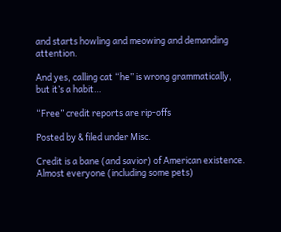and starts howling and meowing and demanding attention.

And yes, calling cat “he” is wrong grammatically, but it’s a habit…

“Free” credit reports are rip-offs

Posted by & filed under Misc.

Credit is a bane (and savior) of American existence. Almost everyone (including some pets)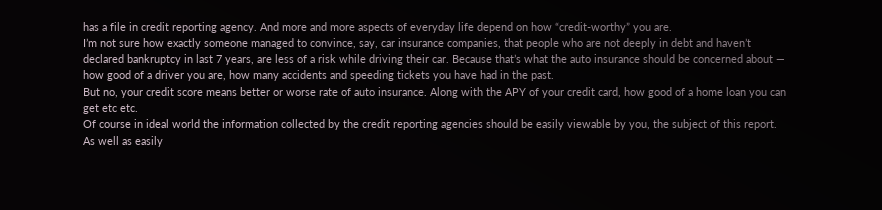has a file in credit reporting agency. And more and more aspects of everyday life depend on how “credit-worthy” you are.
I’m not sure how exactly someone managed to convince, say, car insurance companies, that people who are not deeply in debt and haven’t declared bankruptcy in last 7 years, are less of a risk while driving their car. Because that’s what the auto insurance should be concerned about — how good of a driver you are, how many accidents and speeding tickets you have had in the past.
But no, your credit score means better or worse rate of auto insurance. Along with the APY of your credit card, how good of a home loan you can get etc etc.
Of course in ideal world the information collected by the credit reporting agencies should be easily viewable by you, the subject of this report. As well as easily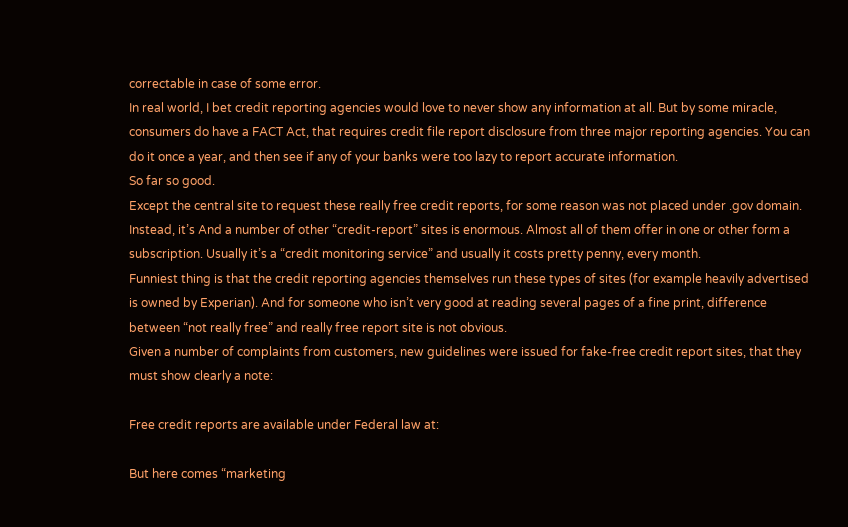correctable in case of some error.
In real world, I bet credit reporting agencies would love to never show any information at all. But by some miracle, consumers do have a FACT Act, that requires credit file report disclosure from three major reporting agencies. You can do it once a year, and then see if any of your banks were too lazy to report accurate information.
So far so good.
Except the central site to request these really free credit reports, for some reason was not placed under .gov domain. Instead, it’s And a number of other “credit-report” sites is enormous. Almost all of them offer in one or other form a subscription. Usually it’s a “credit monitoring service” and usually it costs pretty penny, every month.
Funniest thing is that the credit reporting agencies themselves run these types of sites (for example heavily advertised is owned by Experian). And for someone who isn’t very good at reading several pages of a fine print, difference between “not really free” and really free report site is not obvious.
Given a number of complaints from customers, new guidelines were issued for fake-free credit report sites, that they must show clearly a note:

Free credit reports are available under Federal law at:

But here comes “marketing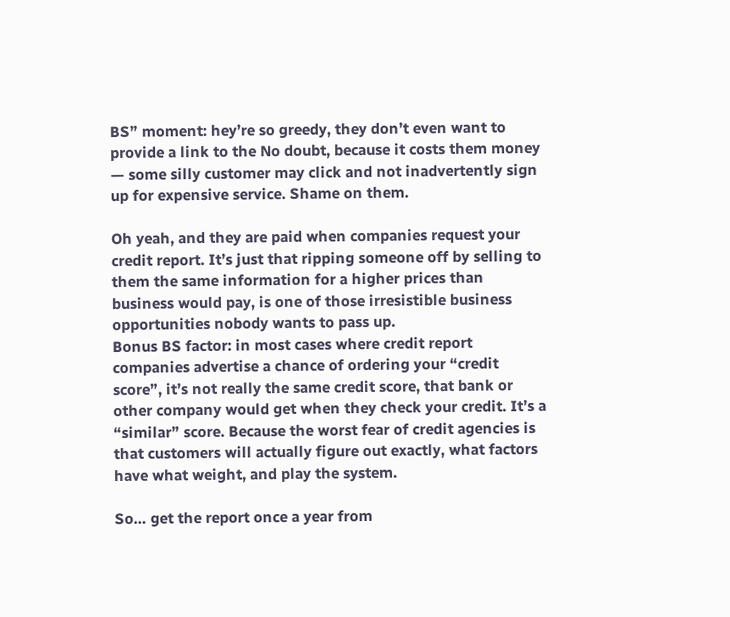BS” moment: hey’re so greedy, they don’t even want to provide a link to the No doubt, because it costs them money — some silly customer may click and not inadvertently sign up for expensive service. Shame on them.

Oh yeah, and they are paid when companies request your credit report. It’s just that ripping someone off by selling to them the same information for a higher prices than business would pay, is one of those irresistible business opportunities nobody wants to pass up.
Bonus BS factor: in most cases where credit report companies advertise a chance of ordering your “credit score”, it’s not really the same credit score, that bank or other company would get when they check your credit. It’s a “similar” score. Because the worst fear of credit agencies is that customers will actually figure out exactly, what factors have what weight, and play the system.

So… get the report once a year from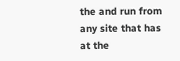the and run from any site that has at the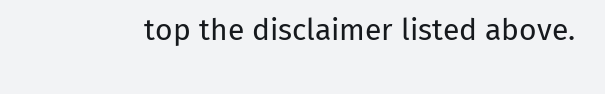top the disclaimer listed above.